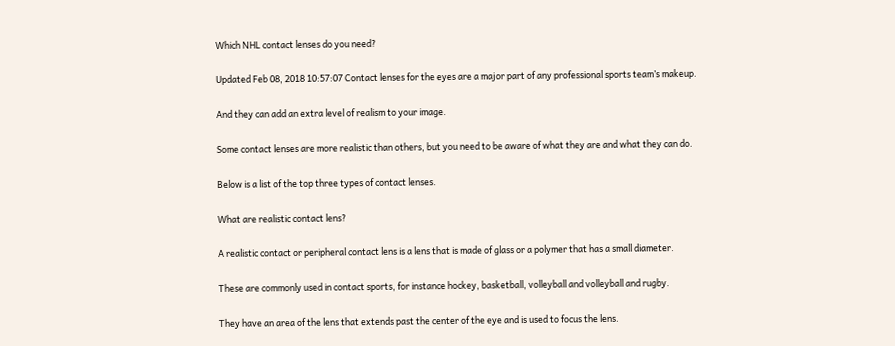Which NHL contact lenses do you need?

Updated Feb 08, 2018 10:57:07 Contact lenses for the eyes are a major part of any professional sports team’s makeup.

And they can add an extra level of realism to your image.

Some contact lenses are more realistic than others, but you need to be aware of what they are and what they can do.

Below is a list of the top three types of contact lenses.

What are realistic contact lens?

A realistic contact or peripheral contact lens is a lens that is made of glass or a polymer that has a small diameter.

These are commonly used in contact sports, for instance hockey, basketball, volleyball and volleyball and rugby.

They have an area of the lens that extends past the center of the eye and is used to focus the lens.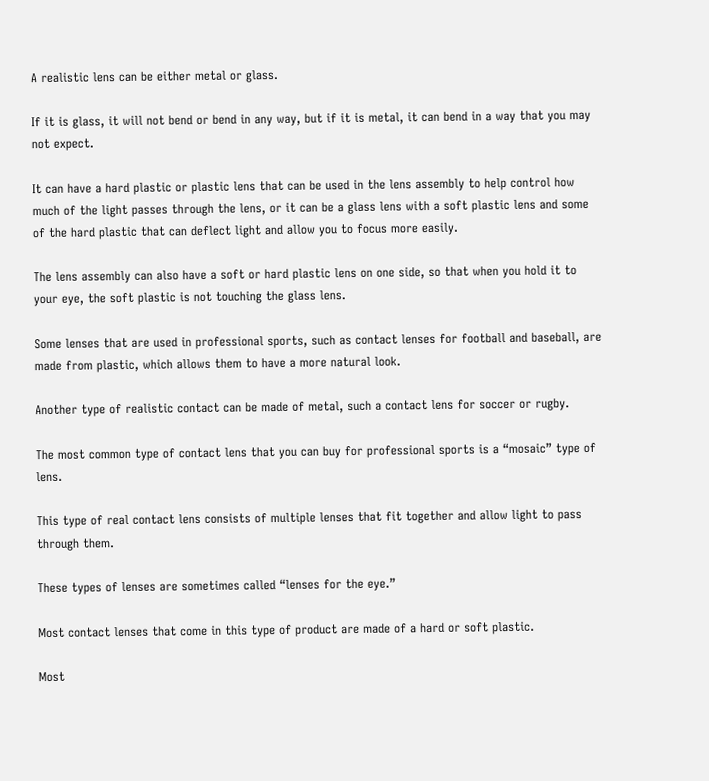A realistic lens can be either metal or glass.

If it is glass, it will not bend or bend in any way, but if it is metal, it can bend in a way that you may not expect.

It can have a hard plastic or plastic lens that can be used in the lens assembly to help control how much of the light passes through the lens, or it can be a glass lens with a soft plastic lens and some of the hard plastic that can deflect light and allow you to focus more easily.

The lens assembly can also have a soft or hard plastic lens on one side, so that when you hold it to your eye, the soft plastic is not touching the glass lens.

Some lenses that are used in professional sports, such as contact lenses for football and baseball, are made from plastic, which allows them to have a more natural look.

Another type of realistic contact can be made of metal, such a contact lens for soccer or rugby.

The most common type of contact lens that you can buy for professional sports is a “mosaic” type of lens.

This type of real contact lens consists of multiple lenses that fit together and allow light to pass through them.

These types of lenses are sometimes called “lenses for the eye.”

Most contact lenses that come in this type of product are made of a hard or soft plastic.

Most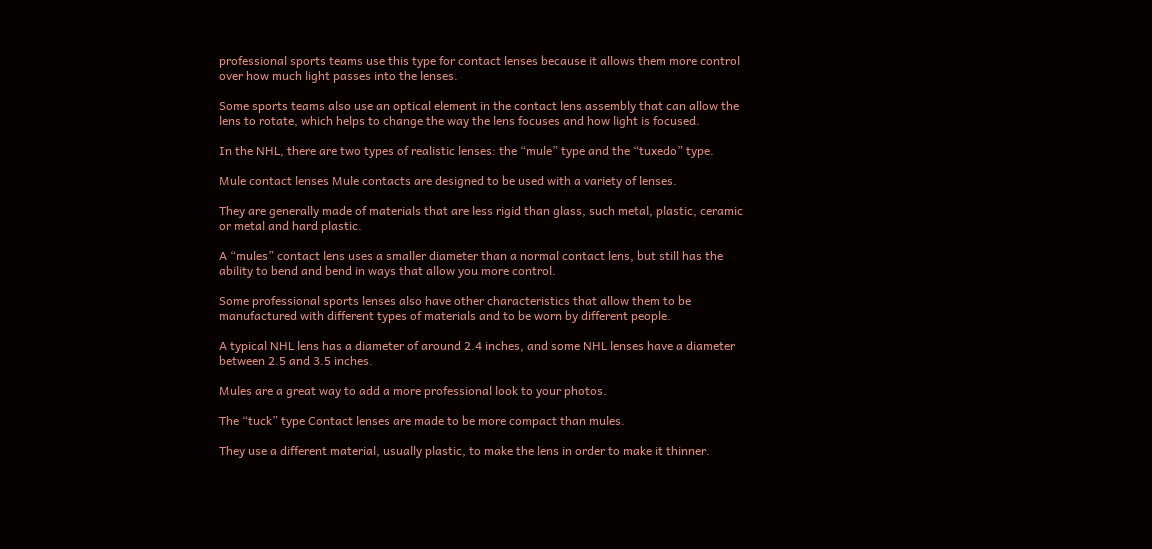professional sports teams use this type for contact lenses because it allows them more control over how much light passes into the lenses.

Some sports teams also use an optical element in the contact lens assembly that can allow the lens to rotate, which helps to change the way the lens focuses and how light is focused.

In the NHL, there are two types of realistic lenses: the “mule” type and the “tuxedo” type.

Mule contact lenses Mule contacts are designed to be used with a variety of lenses.

They are generally made of materials that are less rigid than glass, such metal, plastic, ceramic or metal and hard plastic.

A “mules” contact lens uses a smaller diameter than a normal contact lens, but still has the ability to bend and bend in ways that allow you more control.

Some professional sports lenses also have other characteristics that allow them to be manufactured with different types of materials and to be worn by different people.

A typical NHL lens has a diameter of around 2.4 inches, and some NHL lenses have a diameter between 2.5 and 3.5 inches.

Mules are a great way to add a more professional look to your photos.

The “tuck” type Contact lenses are made to be more compact than mules.

They use a different material, usually plastic, to make the lens in order to make it thinner.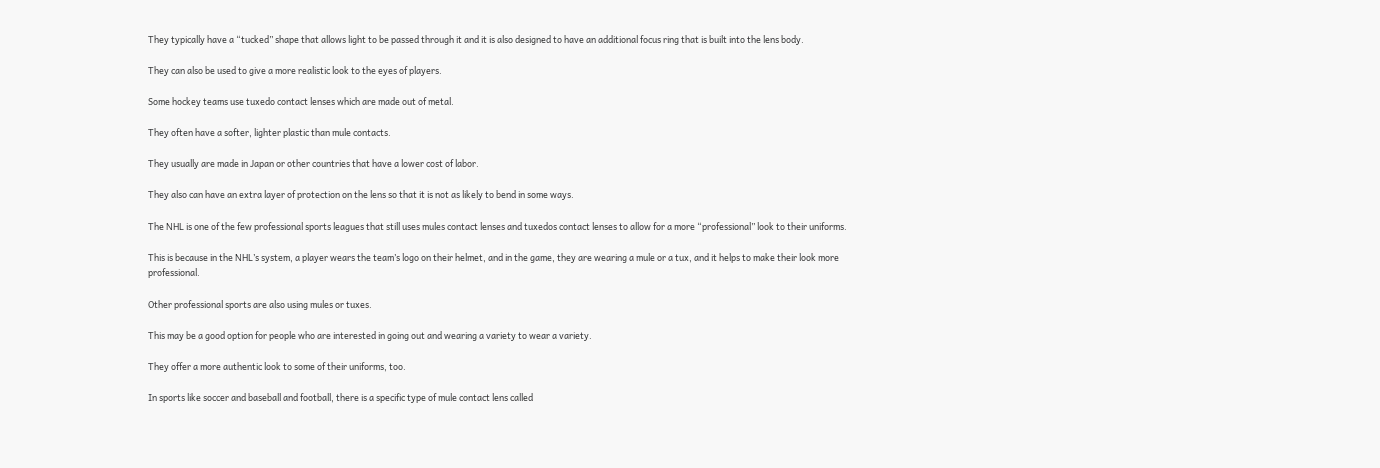They typically have a “tucked” shape that allows light to be passed through it and it is also designed to have an additional focus ring that is built into the lens body.

They can also be used to give a more realistic look to the eyes of players.

Some hockey teams use tuxedo contact lenses which are made out of metal.

They often have a softer, lighter plastic than mule contacts.

They usually are made in Japan or other countries that have a lower cost of labor.

They also can have an extra layer of protection on the lens so that it is not as likely to bend in some ways.

The NHL is one of the few professional sports leagues that still uses mules contact lenses and tuxedos contact lenses to allow for a more “professional” look to their uniforms.

This is because in the NHL’s system, a player wears the team’s logo on their helmet, and in the game, they are wearing a mule or a tux, and it helps to make their look more professional.

Other professional sports are also using mules or tuxes.

This may be a good option for people who are interested in going out and wearing a variety to wear a variety.

They offer a more authentic look to some of their uniforms, too.

In sports like soccer and baseball and football, there is a specific type of mule contact lens called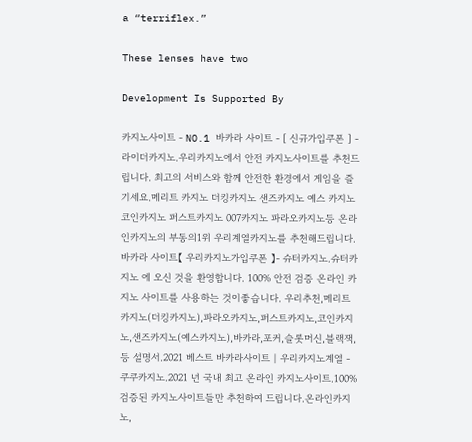a “terriflex.”

These lenses have two

Development Is Supported By

카지노사이트 - NO.1 바카라 사이트 - [ 신규가입쿠폰 ] - 라이더카지노.우리카지노에서 안전 카지노사이트를 추천드립니다. 최고의 서비스와 함께 안전한 환경에서 게임을 즐기세요.메리트 카지노 더킹카지노 샌즈카지노 예스 카지노 코인카지노 퍼스트카지노 007카지노 파라오카지노등 온라인카지노의 부동의1위 우리계열카지노를 추천해드립니다.바카라 사이트【 우리카지노가입쿠폰 】- 슈터카지노.슈터카지노 에 오신 것을 환영합니다. 100% 안전 검증 온라인 카지노 사이트를 사용하는 것이좋습니다. 우리추천,메리트카지노(더킹카지노),파라오카지노,퍼스트카지노,코인카지노,샌즈카지노(예스카지노),바카라,포커,슬롯머신,블랙잭, 등 설명서.2021 베스트 바카라사이트 | 우리카지노계열 - 쿠쿠카지노.2021 년 국내 최고 온라인 카지노사이트.100% 검증된 카지노사이트들만 추천하여 드립니다.온라인카지노,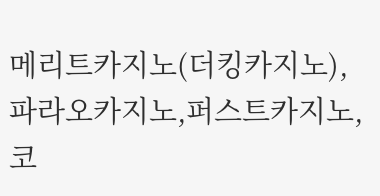메리트카지노(더킹카지노),파라오카지노,퍼스트카지노,코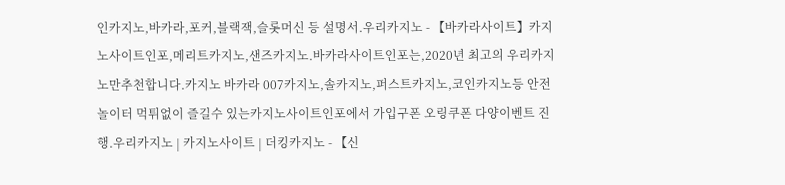인카지노,바카라,포커,블랙잭,슬롯머신 등 설명서.우리카지노 - 【바카라사이트】카지노사이트인포,메리트카지노,샌즈카지노.바카라사이트인포는,2020년 최고의 우리카지노만추천합니다.카지노 바카라 007카지노,솔카지노,퍼스트카지노,코인카지노등 안전놀이터 먹튀없이 즐길수 있는카지노사이트인포에서 가입구폰 오링쿠폰 다양이벤트 진행.우리카지노 | 카지노사이트 | 더킹카지노 - 【신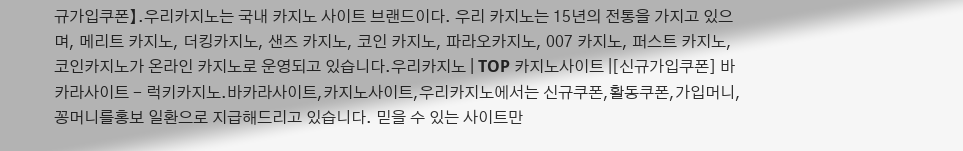규가입쿠폰】.우리카지노는 국내 카지노 사이트 브랜드이다. 우리 카지노는 15년의 전통을 가지고 있으며, 메리트 카지노, 더킹카지노, 샌즈 카지노, 코인 카지노, 파라오카지노, 007 카지노, 퍼스트 카지노, 코인카지노가 온라인 카지노로 운영되고 있습니다.우리카지노 | TOP 카지노사이트 |[신규가입쿠폰] 바카라사이트 - 럭키카지노.바카라사이트,카지노사이트,우리카지노에서는 신규쿠폰,활동쿠폰,가입머니,꽁머니를홍보 일환으로 지급해드리고 있습니다. 믿을 수 있는 사이트만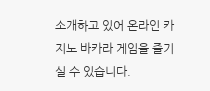소개하고 있어 온라인 카지노 바카라 게임을 즐기실 수 있습니다.